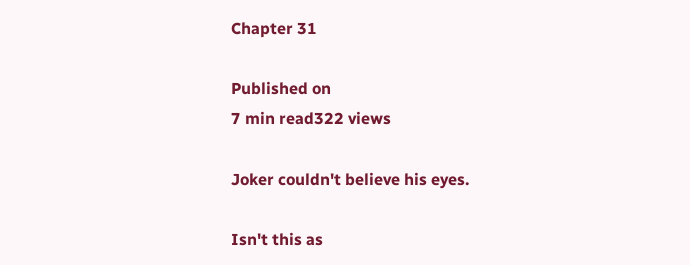Chapter 31

Published on
7 min read322 views

Joker couldn't believe his eyes.

Isn't this as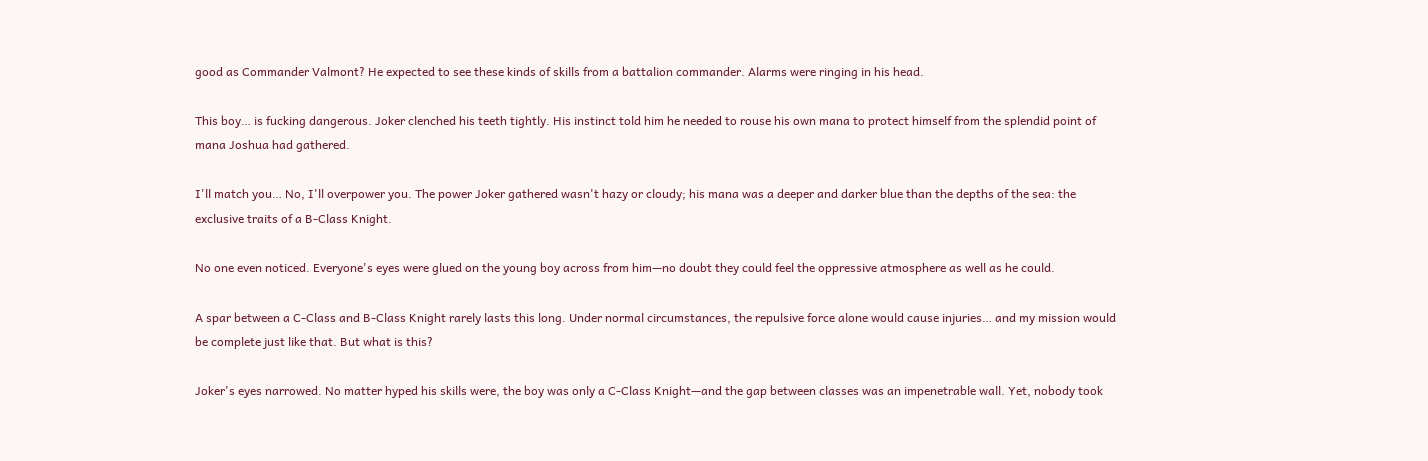good as Commander Valmont? He expected to see these kinds of skills from a battalion commander. Alarms were ringing in his head.

This boy… is fucking dangerous. Joker clenched his teeth tightly. His instinct told him he needed to rouse his own mana to protect himself from the splendid point of mana Joshua had gathered.

I'll match you… No, I'll overpower you. The power Joker gathered wasn't hazy or cloudy; his mana was a deeper and darker blue than the depths of the sea: the exclusive traits of a B-Class Knight.

No one even noticed. Everyone's eyes were glued on the young boy across from him—no doubt they could feel the oppressive atmosphere as well as he could.

A spar between a C-Class and B-Class Knight rarely lasts this long. Under normal circumstances, the repulsive force alone would cause injuries… and my mission would be complete just like that. But what is this?

Joker's eyes narrowed. No matter hyped his skills were, the boy was only a C-Class Knight—and the gap between classes was an impenetrable wall. Yet, nobody took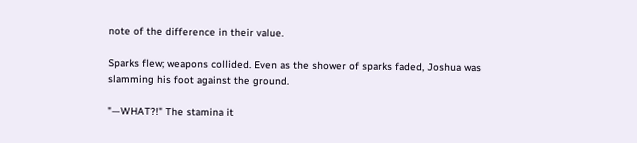note of the difference in their value.

Sparks flew; weapons collided. Even as the shower of sparks faded, Joshua was slamming his foot against the ground.

"—WHAT?!" The stamina it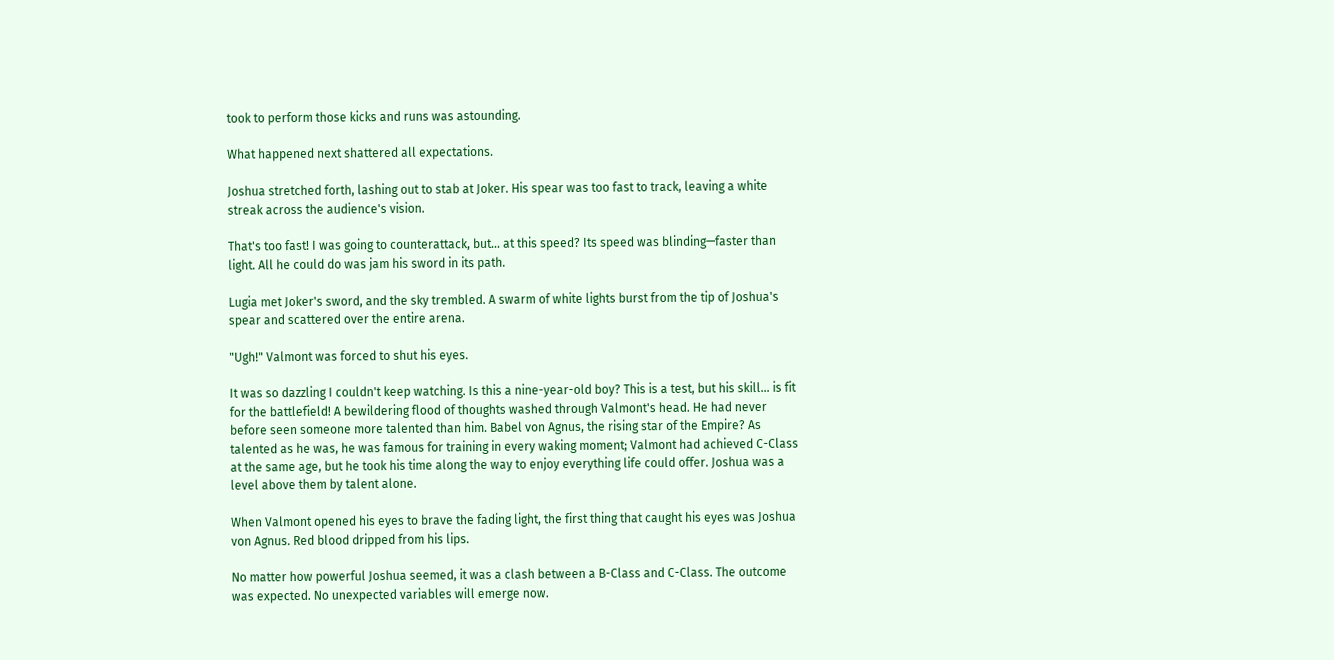took to perform those kicks and runs was astounding.

What happened next shattered all expectations.

Joshua stretched forth, lashing out to stab at Joker. His spear was too fast to track, leaving a white streak across the audience's vision.

That's too fast! I was going to counterattack, but… at this speed? Its speed was blinding—faster than light. All he could do was jam his sword in its path.

Lugia met Joker's sword, and the sky trembled. A swarm of white lights burst from the tip of Joshua's spear and scattered over the entire arena.

"Ugh!" Valmont was forced to shut his eyes.

It was so dazzling I couldn't keep watching. Is this a nine-year-old boy? This is a test, but his skill… is fit for the battlefield! A bewildering flood of thoughts washed through Valmont's head. He had never before seen someone more talented than him. Babel von Agnus, the rising star of the Empire? As talented as he was, he was famous for training in every waking moment; Valmont had achieved C-Class at the same age, but he took his time along the way to enjoy everything life could offer. Joshua was a level above them by talent alone.

When Valmont opened his eyes to brave the fading light, the first thing that caught his eyes was Joshua von Agnus. Red blood dripped from his lips.

No matter how powerful Joshua seemed, it was a clash between a B-Class and C-Class. The outcome was expected. No unexpected variables will emerge now.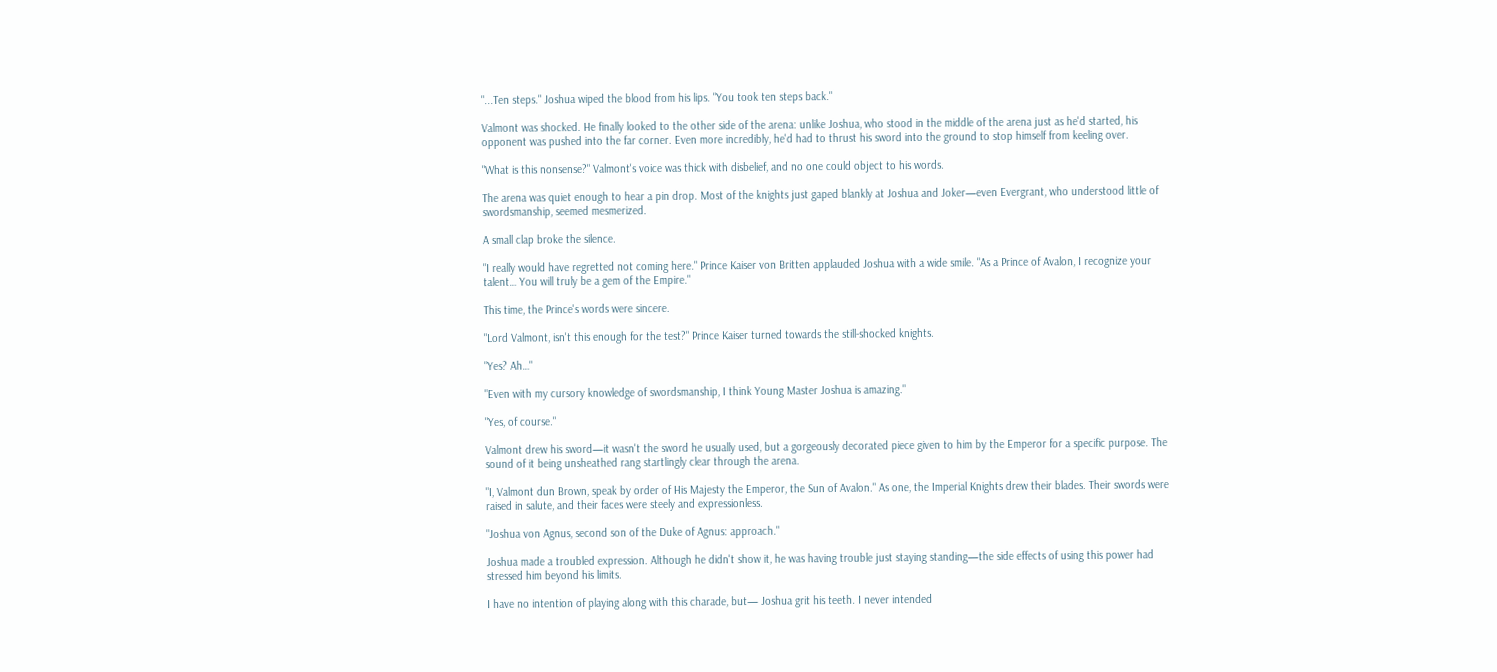"...Ten steps." Joshua wiped the blood from his lips. "You took ten steps back."

Valmont was shocked. He finally looked to the other side of the arena: unlike Joshua, who stood in the middle of the arena just as he'd started, his opponent was pushed into the far corner. Even more incredibly, he'd had to thrust his sword into the ground to stop himself from keeling over.

"What is this nonsense?" Valmont's voice was thick with disbelief, and no one could object to his words.

The arena was quiet enough to hear a pin drop. Most of the knights just gaped blankly at Joshua and Joker—even Evergrant, who understood little of swordsmanship, seemed mesmerized.

A small clap broke the silence.

"I really would have regretted not coming here." Prince Kaiser von Britten applauded Joshua with a wide smile. "As a Prince of Avalon, I recognize your talent… You will truly be a gem of the Empire."

This time, the Prince's words were sincere.

"Lord Valmont, isn't this enough for the test?" Prince Kaiser turned towards the still-shocked knights.

"Yes? Ah…"

"Even with my cursory knowledge of swordsmanship, I think Young Master Joshua is amazing."

"Yes, of course."

Valmont drew his sword—it wasn't the sword he usually used, but a gorgeously decorated piece given to him by the Emperor for a specific purpose. The sound of it being unsheathed rang startlingly clear through the arena.

"I, Valmont dun Brown, speak by order of His Majesty the Emperor, the Sun of Avalon." As one, the Imperial Knights drew their blades. Their swords were raised in salute, and their faces were steely and expressionless.

"Joshua von Agnus, second son of the Duke of Agnus: approach."

Joshua made a troubled expression. Although he didn't show it, he was having trouble just staying standing—the side effects of using this power had stressed him beyond his limits.

I have no intention of playing along with this charade, but— Joshua grit his teeth. I never intended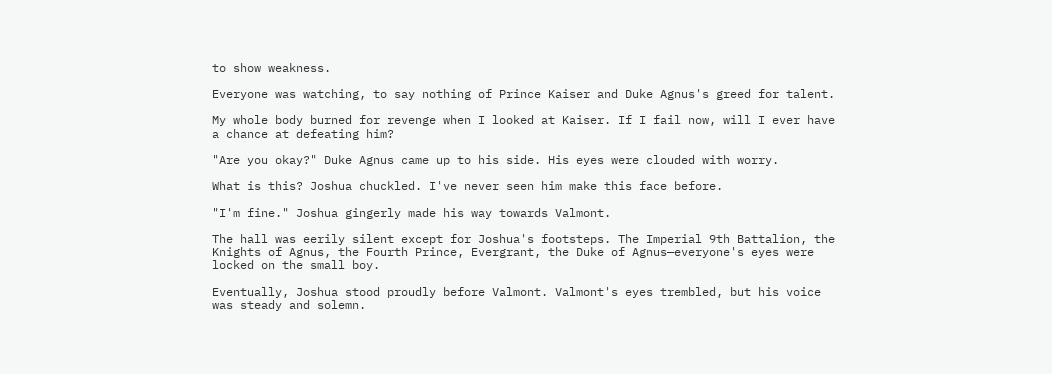to show weakness.

Everyone was watching, to say nothing of Prince Kaiser and Duke Agnus's greed for talent.

My whole body burned for revenge when I looked at Kaiser. If I fail now, will I ever have a chance at defeating him?

"Are you okay?" Duke Agnus came up to his side. His eyes were clouded with worry.

What is this? Joshua chuckled. I've never seen him make this face before.

"I'm fine." Joshua gingerly made his way towards Valmont.

The hall was eerily silent except for Joshua's footsteps. The Imperial 9th Battalion, the Knights of Agnus, the Fourth Prince, Evergrant, the Duke of Agnus—everyone's eyes were locked on the small boy.

Eventually, Joshua stood proudly before Valmont. Valmont's eyes trembled, but his voice was steady and solemn.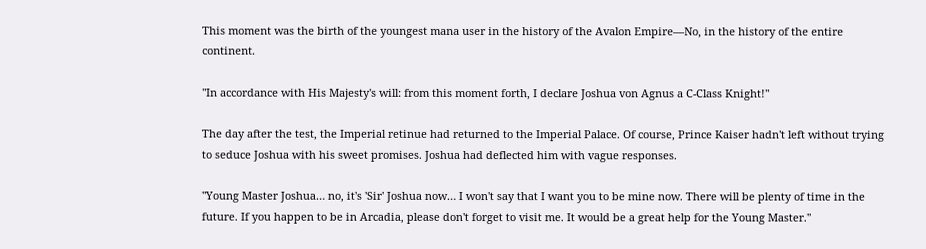This moment was the birth of the youngest mana user in the history of the Avalon Empire—No, in the history of the entire continent.

"In accordance with His Majesty's will: from this moment forth, I declare Joshua von Agnus a C-Class Knight!"

The day after the test, the Imperial retinue had returned to the Imperial Palace. Of course, Prince Kaiser hadn't left without trying to seduce Joshua with his sweet promises. Joshua had deflected him with vague responses.

"Young Master Joshua… no, it's 'Sir' Joshua now… I won't say that I want you to be mine now. There will be plenty of time in the future. If you happen to be in Arcadia, please don't forget to visit me. It would be a great help for the Young Master."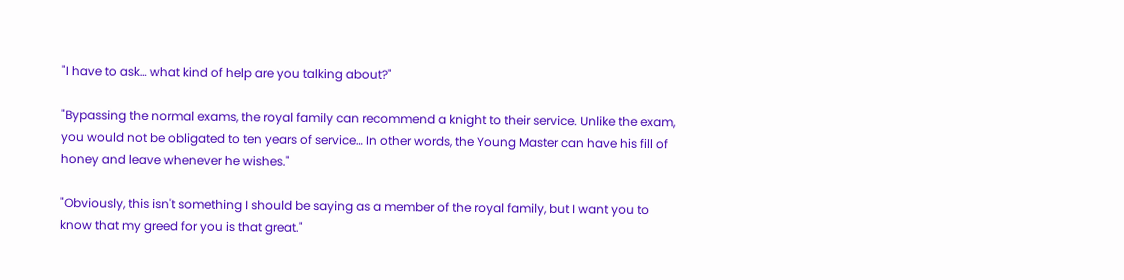"I have to ask… what kind of help are you talking about?"

"Bypassing the normal exams, the royal family can recommend a knight to their service. Unlike the exam, you would not be obligated to ten years of service… In other words, the Young Master can have his fill of honey and leave whenever he wishes."

"Obviously, this isn't something I should be saying as a member of the royal family, but I want you to know that my greed for you is that great."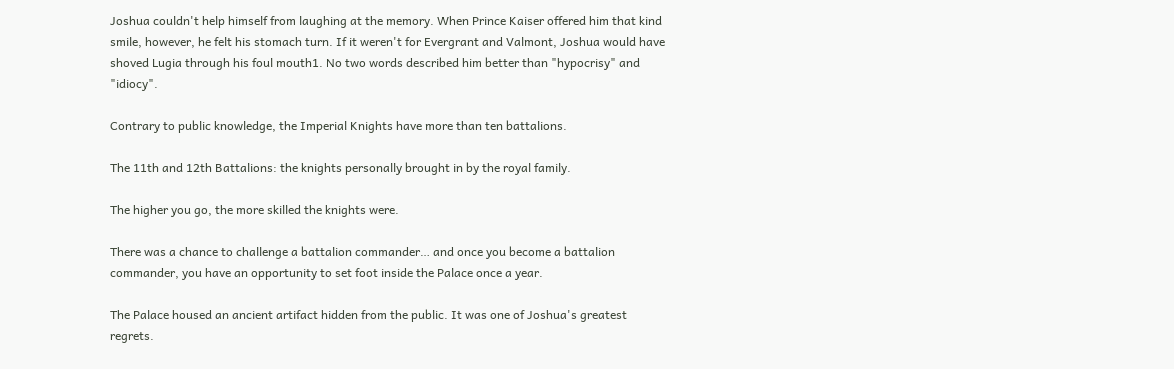Joshua couldn't help himself from laughing at the memory. When Prince Kaiser offered him that kind smile, however, he felt his stomach turn. If it weren't for Evergrant and Valmont, Joshua would have shoved Lugia through his foul mouth1. No two words described him better than "hypocrisy" and "idiocy".

Contrary to public knowledge, the Imperial Knights have more than ten battalions.

The 11th and 12th Battalions: the knights personally brought in by the royal family.

The higher you go, the more skilled the knights were.

There was a chance to challenge a battalion commander… and once you become a battalion commander, you have an opportunity to set foot inside the Palace once a year.

The Palace housed an ancient artifact hidden from the public. It was one of Joshua's greatest regrets.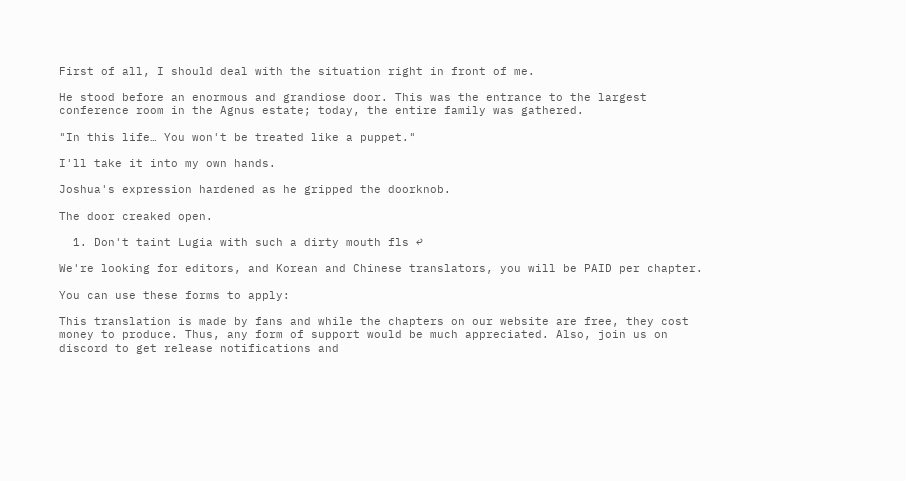First of all, I should deal with the situation right in front of me.

He stood before an enormous and grandiose door. This was the entrance to the largest conference room in the Agnus estate; today, the entire family was gathered.

"In this life… You won't be treated like a puppet."

I'll take it into my own hands.

Joshua's expression hardened as he gripped the doorknob.

The door creaked open.

  1. Don't taint Lugia with such a dirty mouth fls ↩

We're looking for editors, and Korean and Chinese translators, you will be PAID per chapter.

You can use these forms to apply:

This translation is made by fans and while the chapters on our website are free, they cost money to produce. Thus, any form of support would be much appreciated. Also, join us on discord to get release notifications and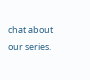chat about our series.